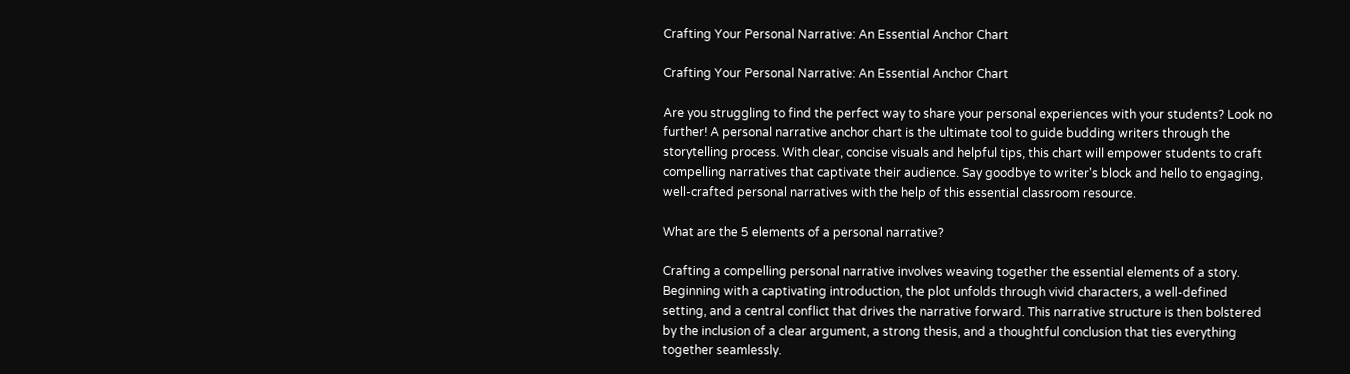Crafting Your Personal Narrative: An Essential Anchor Chart

Crafting Your Personal Narrative: An Essential Anchor Chart

Are you struggling to find the perfect way to share your personal experiences with your students? Look no further! A personal narrative anchor chart is the ultimate tool to guide budding writers through the storytelling process. With clear, concise visuals and helpful tips, this chart will empower students to craft compelling narratives that captivate their audience. Say goodbye to writer's block and hello to engaging, well-crafted personal narratives with the help of this essential classroom resource.

What are the 5 elements of a personal narrative?

Crafting a compelling personal narrative involves weaving together the essential elements of a story. Beginning with a captivating introduction, the plot unfolds through vivid characters, a well-defined setting, and a central conflict that drives the narrative forward. This narrative structure is then bolstered by the inclusion of a clear argument, a strong thesis, and a thoughtful conclusion that ties everything together seamlessly.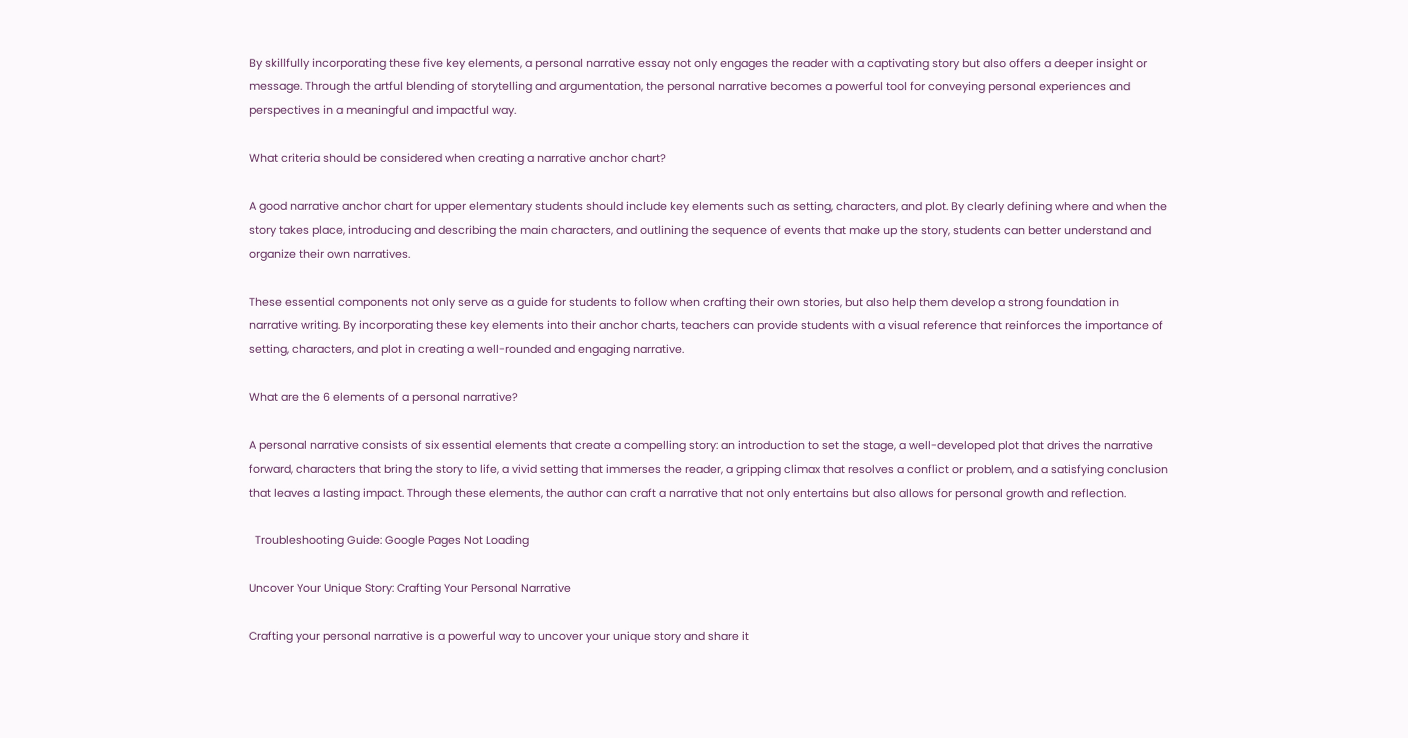By skillfully incorporating these five key elements, a personal narrative essay not only engages the reader with a captivating story but also offers a deeper insight or message. Through the artful blending of storytelling and argumentation, the personal narrative becomes a powerful tool for conveying personal experiences and perspectives in a meaningful and impactful way.

What criteria should be considered when creating a narrative anchor chart?

A good narrative anchor chart for upper elementary students should include key elements such as setting, characters, and plot. By clearly defining where and when the story takes place, introducing and describing the main characters, and outlining the sequence of events that make up the story, students can better understand and organize their own narratives.

These essential components not only serve as a guide for students to follow when crafting their own stories, but also help them develop a strong foundation in narrative writing. By incorporating these key elements into their anchor charts, teachers can provide students with a visual reference that reinforces the importance of setting, characters, and plot in creating a well-rounded and engaging narrative.

What are the 6 elements of a personal narrative?

A personal narrative consists of six essential elements that create a compelling story: an introduction to set the stage, a well-developed plot that drives the narrative forward, characters that bring the story to life, a vivid setting that immerses the reader, a gripping climax that resolves a conflict or problem, and a satisfying conclusion that leaves a lasting impact. Through these elements, the author can craft a narrative that not only entertains but also allows for personal growth and reflection.

  Troubleshooting Guide: Google Pages Not Loading

Uncover Your Unique Story: Crafting Your Personal Narrative

Crafting your personal narrative is a powerful way to uncover your unique story and share it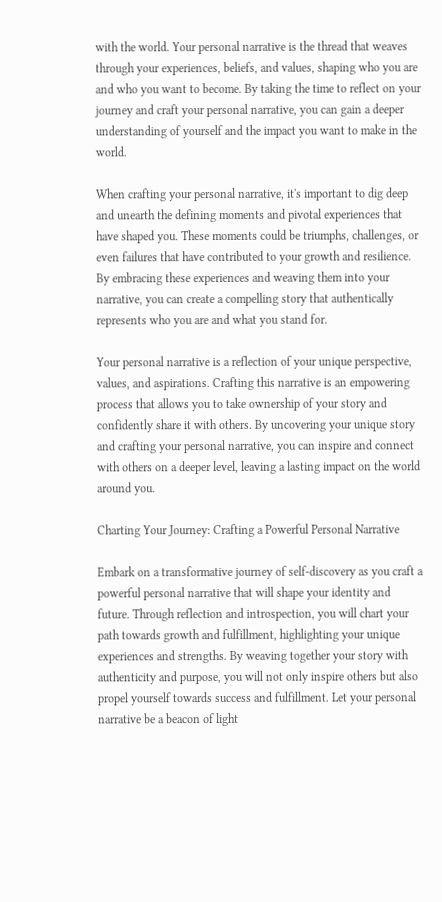with the world. Your personal narrative is the thread that weaves through your experiences, beliefs, and values, shaping who you are and who you want to become. By taking the time to reflect on your journey and craft your personal narrative, you can gain a deeper understanding of yourself and the impact you want to make in the world.

When crafting your personal narrative, it's important to dig deep and unearth the defining moments and pivotal experiences that have shaped you. These moments could be triumphs, challenges, or even failures that have contributed to your growth and resilience. By embracing these experiences and weaving them into your narrative, you can create a compelling story that authentically represents who you are and what you stand for.

Your personal narrative is a reflection of your unique perspective, values, and aspirations. Crafting this narrative is an empowering process that allows you to take ownership of your story and confidently share it with others. By uncovering your unique story and crafting your personal narrative, you can inspire and connect with others on a deeper level, leaving a lasting impact on the world around you.

Charting Your Journey: Crafting a Powerful Personal Narrative

Embark on a transformative journey of self-discovery as you craft a powerful personal narrative that will shape your identity and future. Through reflection and introspection, you will chart your path towards growth and fulfillment, highlighting your unique experiences and strengths. By weaving together your story with authenticity and purpose, you will not only inspire others but also propel yourself towards success and fulfillment. Let your personal narrative be a beacon of light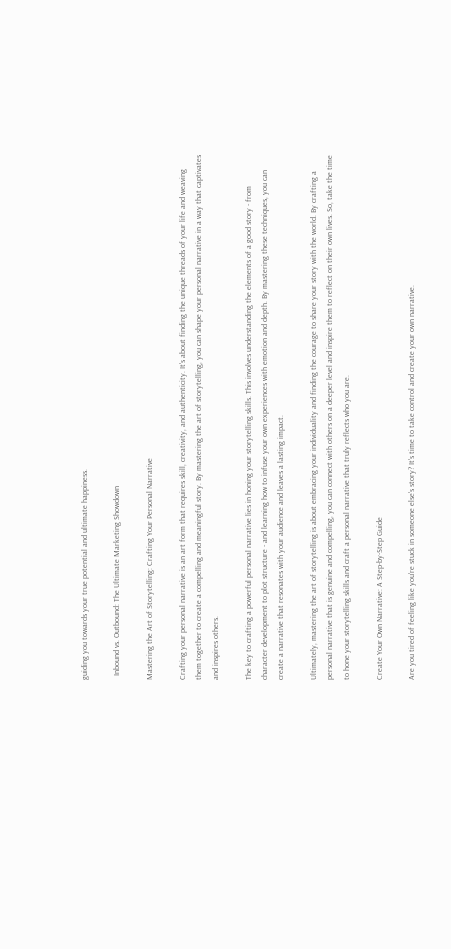guiding you towards your true potential and ultimate happiness.

  Inbound vs. Outbound: The Ultimate Marketing Showdown

Mastering the Art of Storytelling: Crafting Your Personal Narrative

Crafting your personal narrative is an art form that requires skill, creativity, and authenticity. It's about finding the unique threads of your life and weaving them together to create a compelling and meaningful story. By mastering the art of storytelling, you can shape your personal narrative in a way that captivates and inspires others.

The key to crafting a powerful personal narrative lies in honing your storytelling skills. This involves understanding the elements of a good story - from character development to plot structure - and learning how to infuse your own experiences with emotion and depth. By mastering these techniques, you can create a narrative that resonates with your audience and leaves a lasting impact.

Ultimately, mastering the art of storytelling is about embracing your individuality and finding the courage to share your story with the world. By crafting a personal narrative that is genuine and compelling, you can connect with others on a deeper level and inspire them to reflect on their own lives. So, take the time to hone your storytelling skills and craft a personal narrative that truly reflects who you are.

Create Your Own Narrative: A Step-by-Step Guide

Are you tired of feeling like you're stuck in someone else's story? It's time to take control and create your own narrative.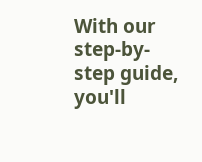With our step-by-step guide, you'll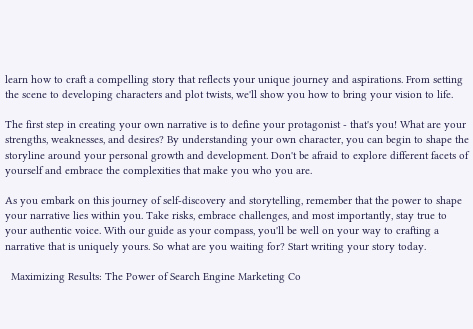learn how to craft a compelling story that reflects your unique journey and aspirations. From setting the scene to developing characters and plot twists, we'll show you how to bring your vision to life.

The first step in creating your own narrative is to define your protagonist - that's you! What are your strengths, weaknesses, and desires? By understanding your own character, you can begin to shape the storyline around your personal growth and development. Don't be afraid to explore different facets of yourself and embrace the complexities that make you who you are.

As you embark on this journey of self-discovery and storytelling, remember that the power to shape your narrative lies within you. Take risks, embrace challenges, and most importantly, stay true to your authentic voice. With our guide as your compass, you'll be well on your way to crafting a narrative that is uniquely yours. So what are you waiting for? Start writing your story today.

  Maximizing Results: The Power of Search Engine Marketing Co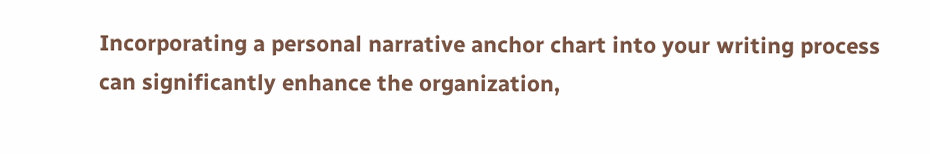Incorporating a personal narrative anchor chart into your writing process can significantly enhance the organization,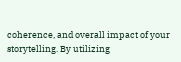coherence, and overall impact of your storytelling. By utilizing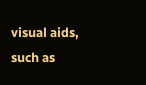visual aids, such as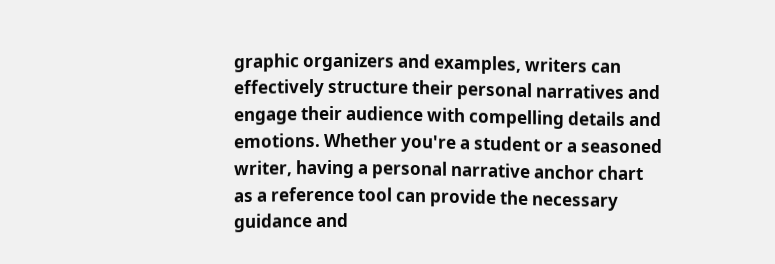graphic organizers and examples, writers can effectively structure their personal narratives and engage their audience with compelling details and emotions. Whether you're a student or a seasoned writer, having a personal narrative anchor chart as a reference tool can provide the necessary guidance and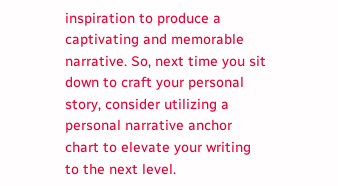inspiration to produce a captivating and memorable narrative. So, next time you sit down to craft your personal story, consider utilizing a personal narrative anchor chart to elevate your writing to the next level.